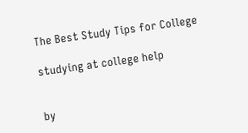The Best Study Tips for College

studying at college help


by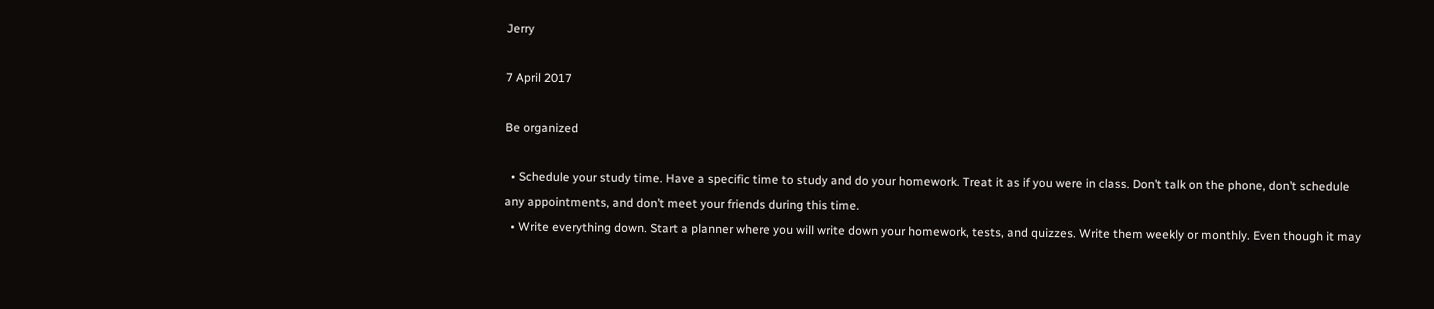Jerry

7 April 2017

Be organized

  • Schedule your study time. Have a specific time to study and do your homework. Treat it as if you were in class. Don’t talk on the phone, don’t schedule any appointments, and don’t meet your friends during this time.
  • Write everything down. Start a planner where you will write down your homework, tests, and quizzes. Write them weekly or monthly. Even though it may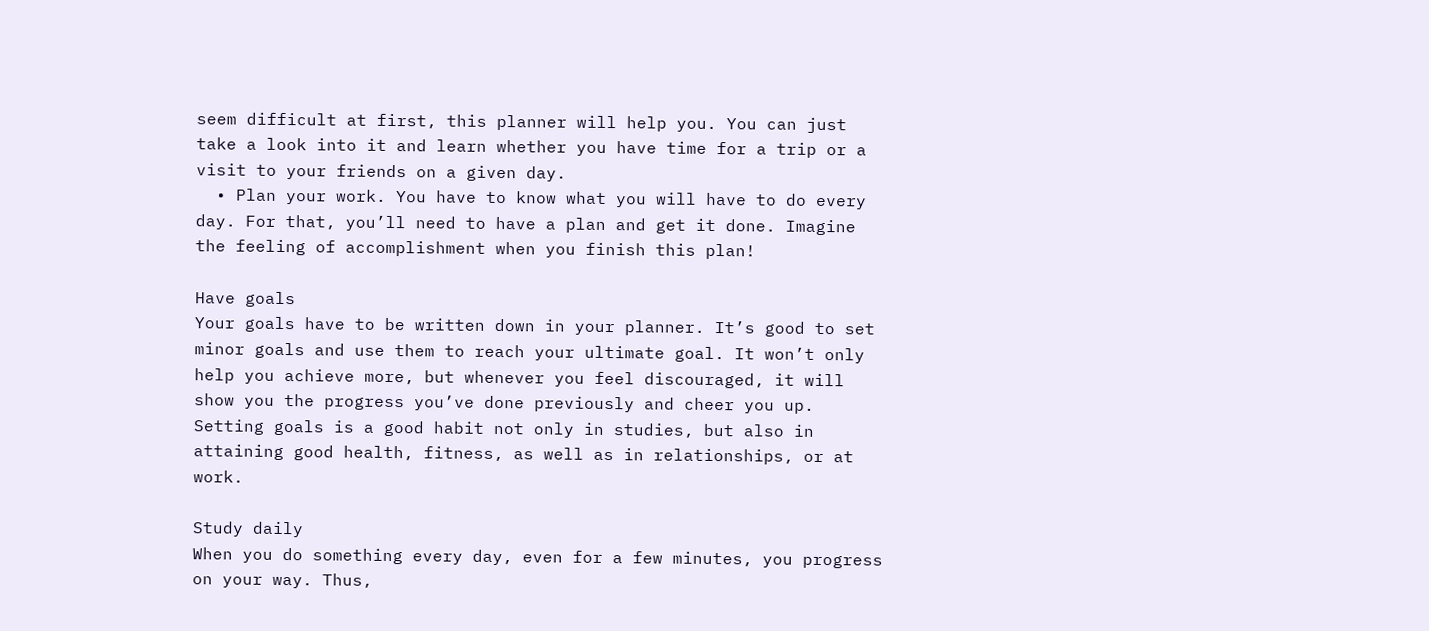seem difficult at first, this planner will help you. You can just take a look into it and learn whether you have time for a trip or a visit to your friends on a given day.
  • Plan your work. You have to know what you will have to do every day. For that, you’ll need to have a plan and get it done. Imagine the feeling of accomplishment when you finish this plan!

Have goals
Your goals have to be written down in your planner. It’s good to set minor goals and use them to reach your ultimate goal. It won’t only help you achieve more, but whenever you feel discouraged, it will show you the progress you’ve done previously and cheer you up. Setting goals is a good habit not only in studies, but also in attaining good health, fitness, as well as in relationships, or at work.

Study daily
When you do something every day, even for a few minutes, you progress on your way. Thus,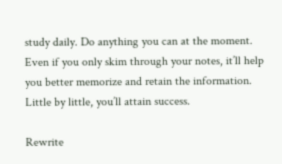study daily. Do anything you can at the moment. Even if you only skim through your notes, it’ll help you better memorize and retain the information. Little by little, you’ll attain success.

Rewrite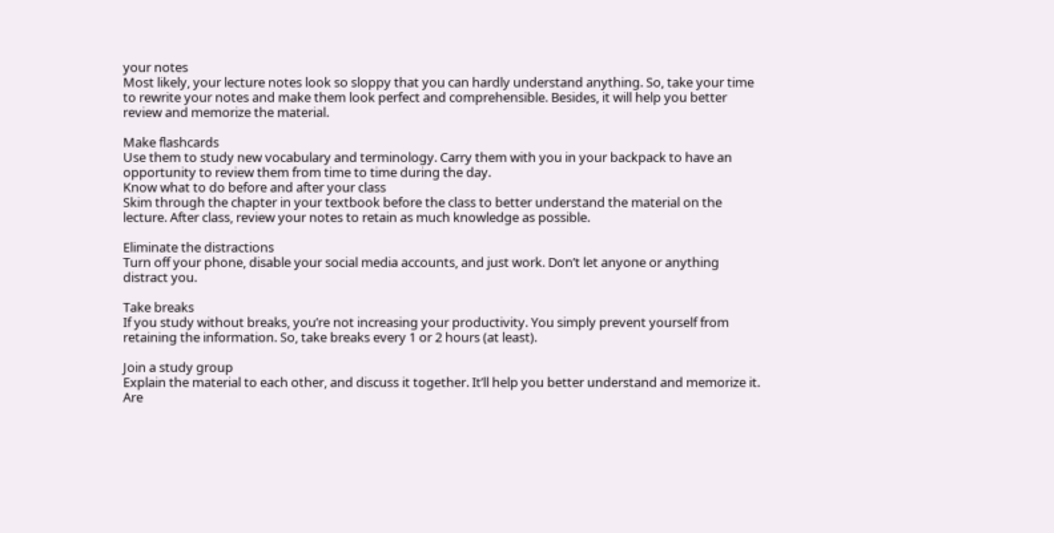your notes
Most likely, your lecture notes look so sloppy that you can hardly understand anything. So, take your time to rewrite your notes and make them look perfect and comprehensible. Besides, it will help you better review and memorize the material.

Make flashcards
Use them to study new vocabulary and terminology. Carry them with you in your backpack to have an opportunity to review them from time to time during the day.
Know what to do before and after your class
Skim through the chapter in your textbook before the class to better understand the material on the lecture. After class, review your notes to retain as much knowledge as possible.

Eliminate the distractions
Turn off your phone, disable your social media accounts, and just work. Don’t let anyone or anything distract you.

Take breaks
If you study without breaks, you’re not increasing your productivity. You simply prevent yourself from retaining the information. So, take breaks every 1 or 2 hours (at least).

Join a study group
Explain the material to each other, and discuss it together. It’ll help you better understand and memorize it.
Are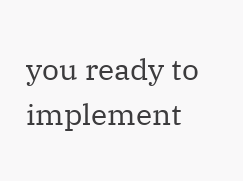you ready to implement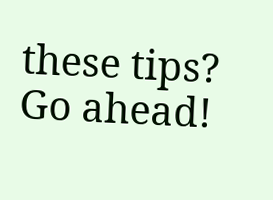these tips? Go ahead!